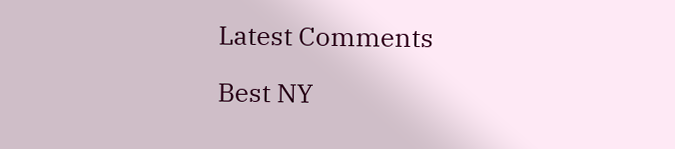Latest Comments

Best NY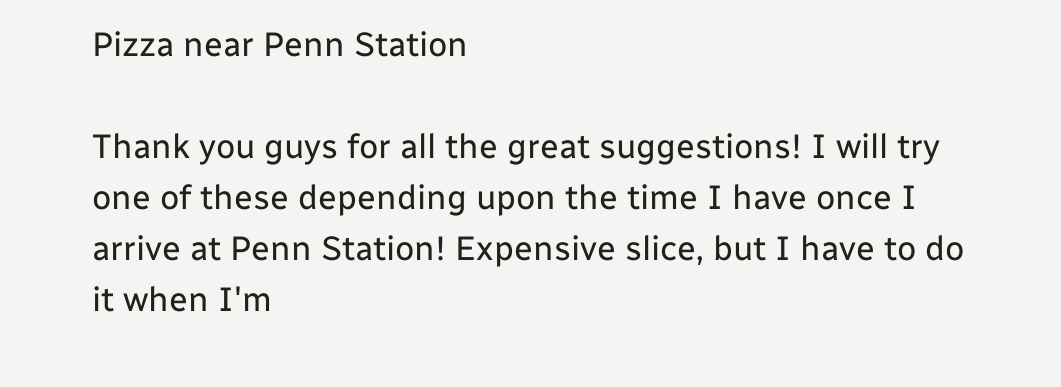Pizza near Penn Station

Thank you guys for all the great suggestions! I will try one of these depending upon the time I have once I arrive at Penn Station! Expensive slice, but I have to do it when I'm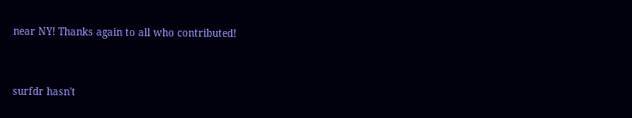near NY! Thanks again to all who contributed!


surfdr hasn't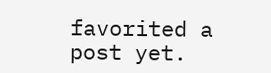favorited a post yet.